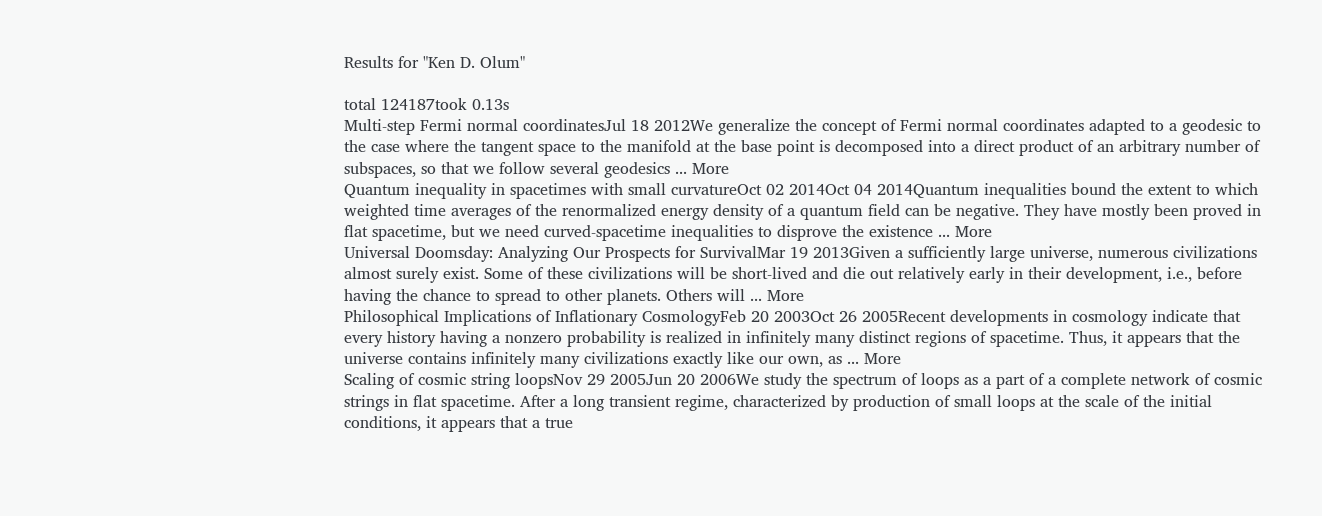Results for "Ken D. Olum"

total 124187took 0.13s
Multi-step Fermi normal coordinatesJul 18 2012We generalize the concept of Fermi normal coordinates adapted to a geodesic to the case where the tangent space to the manifold at the base point is decomposed into a direct product of an arbitrary number of subspaces, so that we follow several geodesics ... More
Quantum inequality in spacetimes with small curvatureOct 02 2014Oct 04 2014Quantum inequalities bound the extent to which weighted time averages of the renormalized energy density of a quantum field can be negative. They have mostly been proved in flat spacetime, but we need curved-spacetime inequalities to disprove the existence ... More
Universal Doomsday: Analyzing Our Prospects for SurvivalMar 19 2013Given a sufficiently large universe, numerous civilizations almost surely exist. Some of these civilizations will be short-lived and die out relatively early in their development, i.e., before having the chance to spread to other planets. Others will ... More
Philosophical Implications of Inflationary CosmologyFeb 20 2003Oct 26 2005Recent developments in cosmology indicate that every history having a nonzero probability is realized in infinitely many distinct regions of spacetime. Thus, it appears that the universe contains infinitely many civilizations exactly like our own, as ... More
Scaling of cosmic string loopsNov 29 2005Jun 20 2006We study the spectrum of loops as a part of a complete network of cosmic strings in flat spacetime. After a long transient regime, characterized by production of small loops at the scale of the initial conditions, it appears that a true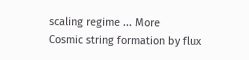scaling regime ... More
Cosmic string formation by flux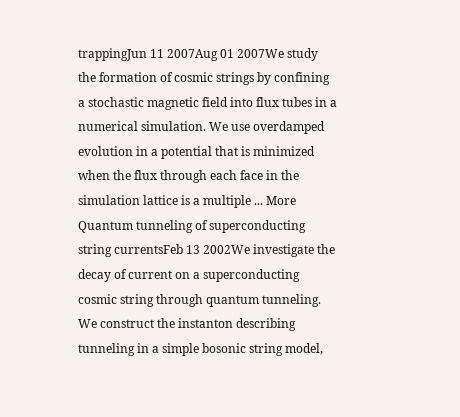trappingJun 11 2007Aug 01 2007We study the formation of cosmic strings by confining a stochastic magnetic field into flux tubes in a numerical simulation. We use overdamped evolution in a potential that is minimized when the flux through each face in the simulation lattice is a multiple ... More
Quantum tunneling of superconducting string currentsFeb 13 2002We investigate the decay of current on a superconducting cosmic string through quantum tunneling. We construct the instanton describing tunneling in a simple bosonic string model,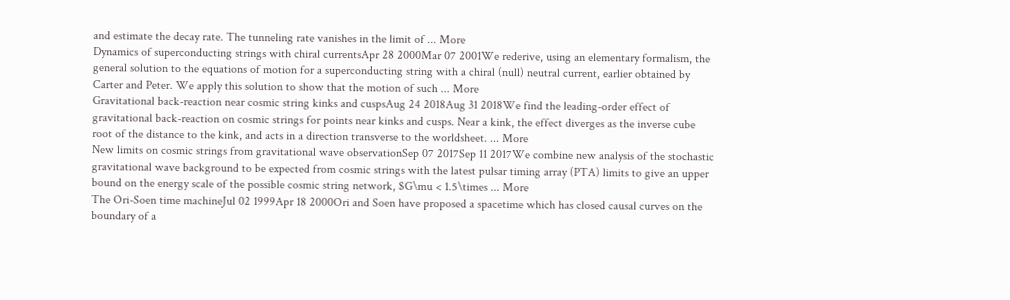and estimate the decay rate. The tunneling rate vanishes in the limit of ... More
Dynamics of superconducting strings with chiral currentsApr 28 2000Mar 07 2001We rederive, using an elementary formalism, the general solution to the equations of motion for a superconducting string with a chiral (null) neutral current, earlier obtained by Carter and Peter. We apply this solution to show that the motion of such ... More
Gravitational back-reaction near cosmic string kinks and cuspsAug 24 2018Aug 31 2018We find the leading-order effect of gravitational back-reaction on cosmic strings for points near kinks and cusps. Near a kink, the effect diverges as the inverse cube root of the distance to the kink, and acts in a direction transverse to the worldsheet. ... More
New limits on cosmic strings from gravitational wave observationSep 07 2017Sep 11 2017We combine new analysis of the stochastic gravitational wave background to be expected from cosmic strings with the latest pulsar timing array (PTA) limits to give an upper bound on the energy scale of the possible cosmic string network, $G\mu < 1.5\times ... More
The Ori-Soen time machineJul 02 1999Apr 18 2000Ori and Soen have proposed a spacetime which has closed causal curves on the boundary of a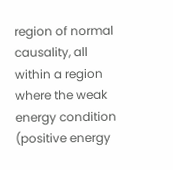region of normal causality, all within a region where the weak energy condition (positive energy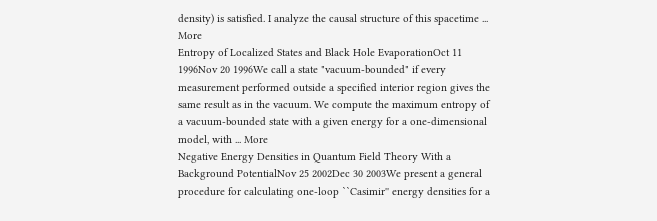density) is satisfied. I analyze the causal structure of this spacetime ... More
Entropy of Localized States and Black Hole EvaporationOct 11 1996Nov 20 1996We call a state "vacuum-bounded" if every measurement performed outside a specified interior region gives the same result as in the vacuum. We compute the maximum entropy of a vacuum-bounded state with a given energy for a one-dimensional model, with ... More
Negative Energy Densities in Quantum Field Theory With a Background PotentialNov 25 2002Dec 30 2003We present a general procedure for calculating one-loop ``Casimir'' energy densities for a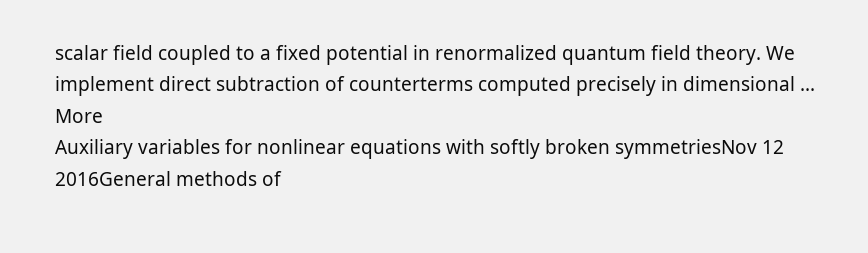scalar field coupled to a fixed potential in renormalized quantum field theory. We implement direct subtraction of counterterms computed precisely in dimensional ... More
Auxiliary variables for nonlinear equations with softly broken symmetriesNov 12 2016General methods of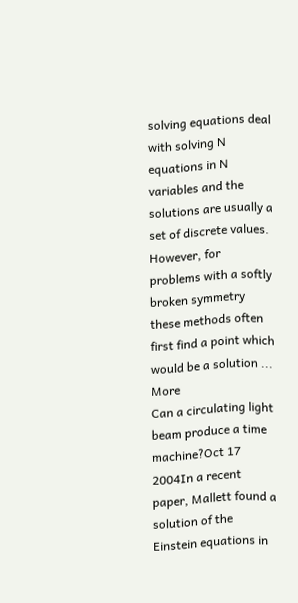solving equations deal with solving N equations in N variables and the solutions are usually a set of discrete values. However, for problems with a softly broken symmetry these methods often first find a point which would be a solution ... More
Can a circulating light beam produce a time machine?Oct 17 2004In a recent paper, Mallett found a solution of the Einstein equations in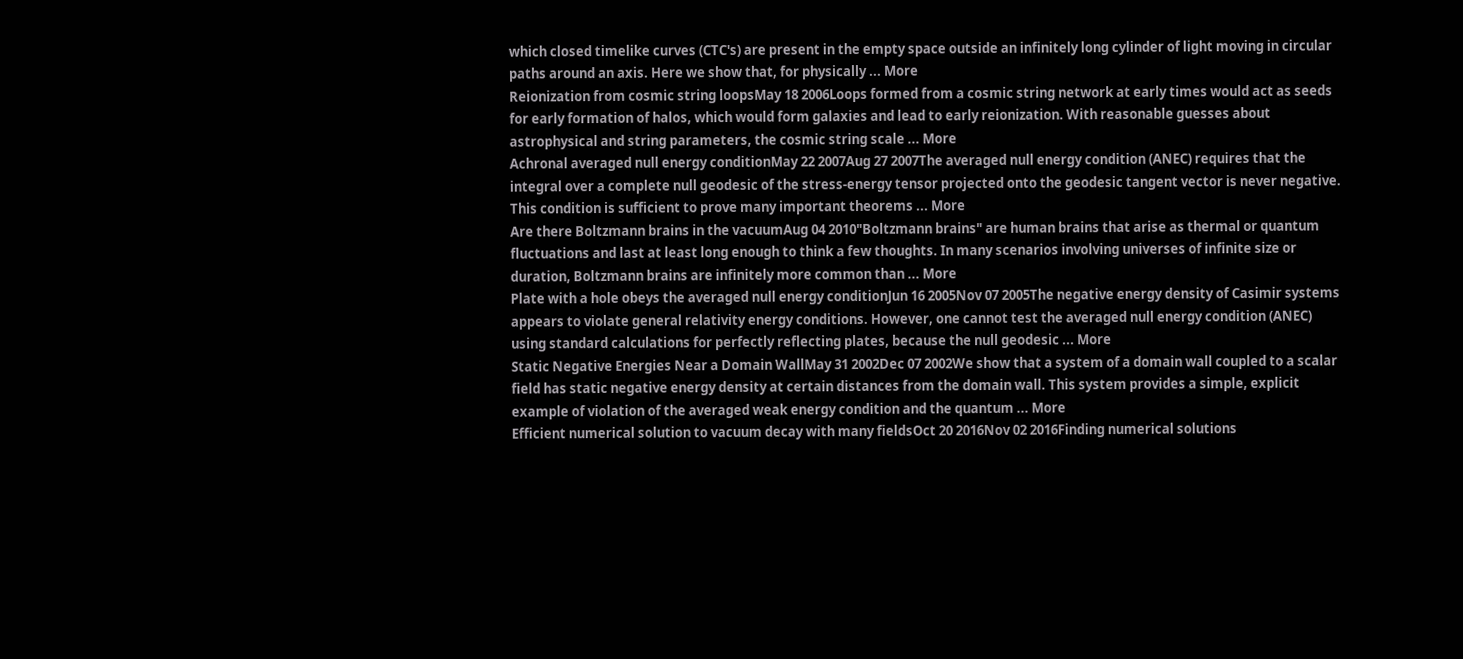which closed timelike curves (CTC's) are present in the empty space outside an infinitely long cylinder of light moving in circular paths around an axis. Here we show that, for physically ... More
Reionization from cosmic string loopsMay 18 2006Loops formed from a cosmic string network at early times would act as seeds for early formation of halos, which would form galaxies and lead to early reionization. With reasonable guesses about astrophysical and string parameters, the cosmic string scale ... More
Achronal averaged null energy conditionMay 22 2007Aug 27 2007The averaged null energy condition (ANEC) requires that the integral over a complete null geodesic of the stress-energy tensor projected onto the geodesic tangent vector is never negative. This condition is sufficient to prove many important theorems ... More
Are there Boltzmann brains in the vacuumAug 04 2010"Boltzmann brains" are human brains that arise as thermal or quantum fluctuations and last at least long enough to think a few thoughts. In many scenarios involving universes of infinite size or duration, Boltzmann brains are infinitely more common than ... More
Plate with a hole obeys the averaged null energy conditionJun 16 2005Nov 07 2005The negative energy density of Casimir systems appears to violate general relativity energy conditions. However, one cannot test the averaged null energy condition (ANEC) using standard calculations for perfectly reflecting plates, because the null geodesic ... More
Static Negative Energies Near a Domain WallMay 31 2002Dec 07 2002We show that a system of a domain wall coupled to a scalar field has static negative energy density at certain distances from the domain wall. This system provides a simple, explicit example of violation of the averaged weak energy condition and the quantum ... More
Efficient numerical solution to vacuum decay with many fieldsOct 20 2016Nov 02 2016Finding numerical solutions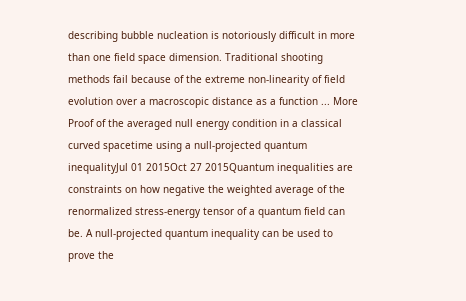describing bubble nucleation is notoriously difficult in more than one field space dimension. Traditional shooting methods fail because of the extreme non-linearity of field evolution over a macroscopic distance as a function ... More
Proof of the averaged null energy condition in a classical curved spacetime using a null-projected quantum inequalityJul 01 2015Oct 27 2015Quantum inequalities are constraints on how negative the weighted average of the renormalized stress-energy tensor of a quantum field can be. A null-projected quantum inequality can be used to prove the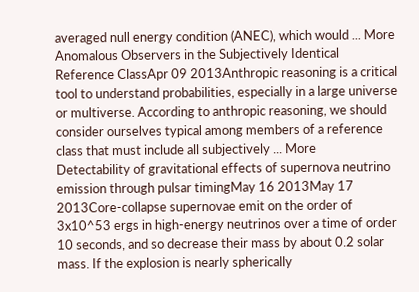averaged null energy condition (ANEC), which would ... More
Anomalous Observers in the Subjectively Identical Reference ClassApr 09 2013Anthropic reasoning is a critical tool to understand probabilities, especially in a large universe or multiverse. According to anthropic reasoning, we should consider ourselves typical among members of a reference class that must include all subjectively ... More
Detectability of gravitational effects of supernova neutrino emission through pulsar timingMay 16 2013May 17 2013Core-collapse supernovae emit on the order of 3x10^53 ergs in high-energy neutrinos over a time of order 10 seconds, and so decrease their mass by about 0.2 solar mass. If the explosion is nearly spherically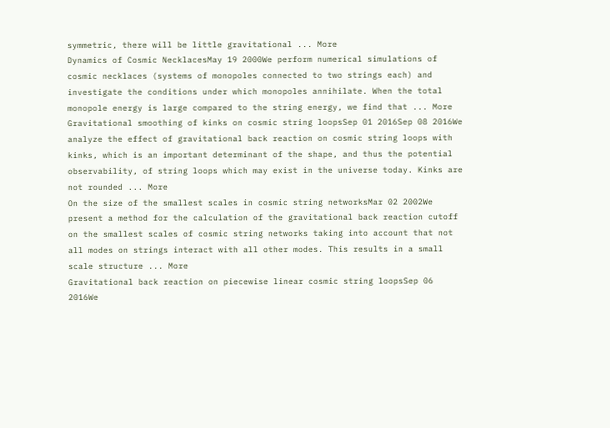symmetric, there will be little gravitational ... More
Dynamics of Cosmic NecklacesMay 19 2000We perform numerical simulations of cosmic necklaces (systems of monopoles connected to two strings each) and investigate the conditions under which monopoles annihilate. When the total monopole energy is large compared to the string energy, we find that ... More
Gravitational smoothing of kinks on cosmic string loopsSep 01 2016Sep 08 2016We analyze the effect of gravitational back reaction on cosmic string loops with kinks, which is an important determinant of the shape, and thus the potential observability, of string loops which may exist in the universe today. Kinks are not rounded ... More
On the size of the smallest scales in cosmic string networksMar 02 2002We present a method for the calculation of the gravitational back reaction cutoff on the smallest scales of cosmic string networks taking into account that not all modes on strings interact with all other modes. This results in a small scale structure ... More
Gravitational back reaction on piecewise linear cosmic string loopsSep 06 2016We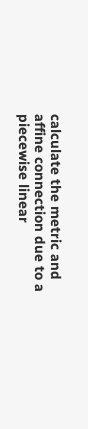calculate the metric and affine connection due to a piecewise linear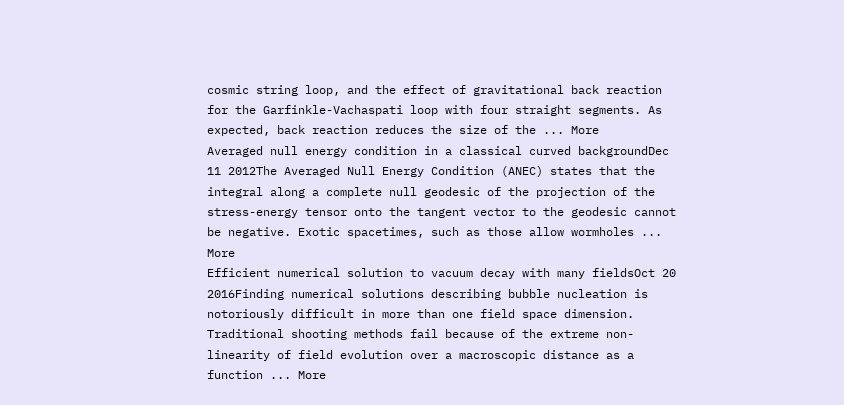cosmic string loop, and the effect of gravitational back reaction for the Garfinkle-Vachaspati loop with four straight segments. As expected, back reaction reduces the size of the ... More
Averaged null energy condition in a classical curved backgroundDec 11 2012The Averaged Null Energy Condition (ANEC) states that the integral along a complete null geodesic of the projection of the stress-energy tensor onto the tangent vector to the geodesic cannot be negative. Exotic spacetimes, such as those allow wormholes ... More
Efficient numerical solution to vacuum decay with many fieldsOct 20 2016Finding numerical solutions describing bubble nucleation is notoriously difficult in more than one field space dimension. Traditional shooting methods fail because of the extreme non-linearity of field evolution over a macroscopic distance as a function ... More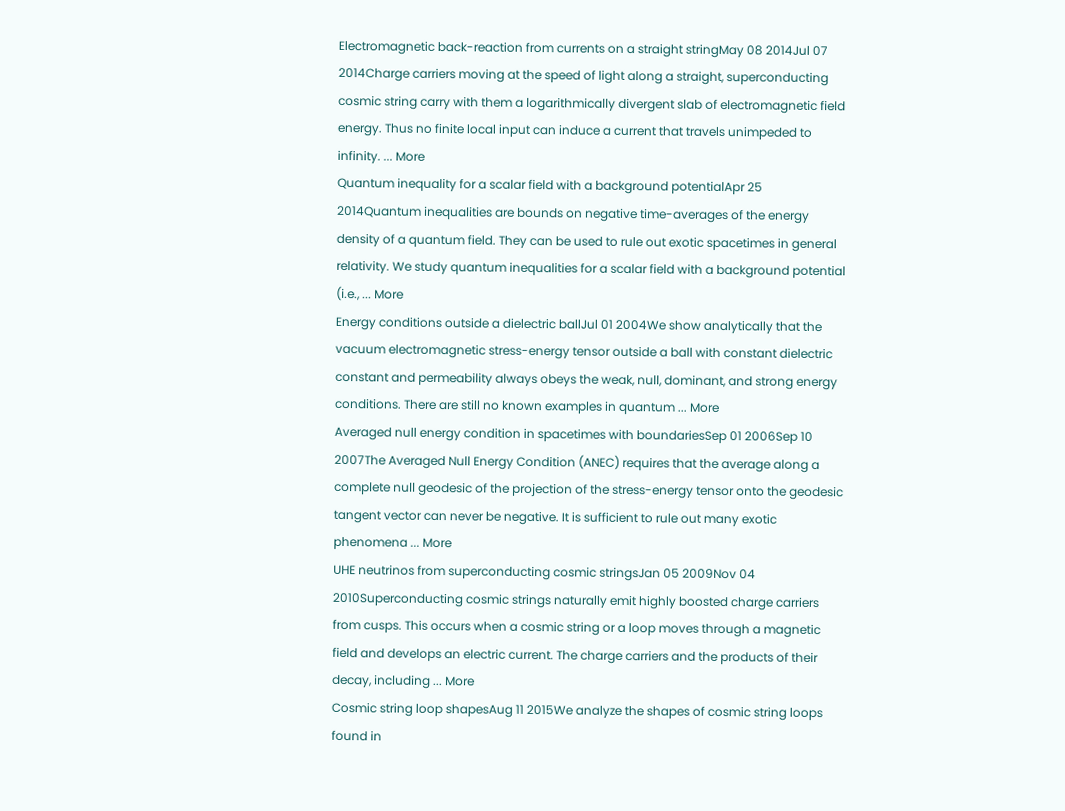Electromagnetic back-reaction from currents on a straight stringMay 08 2014Jul 07 2014Charge carriers moving at the speed of light along a straight, superconducting cosmic string carry with them a logarithmically divergent slab of electromagnetic field energy. Thus no finite local input can induce a current that travels unimpeded to infinity. ... More
Quantum inequality for a scalar field with a background potentialApr 25 2014Quantum inequalities are bounds on negative time-averages of the energy density of a quantum field. They can be used to rule out exotic spacetimes in general relativity. We study quantum inequalities for a scalar field with a background potential (i.e., ... More
Energy conditions outside a dielectric ballJul 01 2004We show analytically that the vacuum electromagnetic stress-energy tensor outside a ball with constant dielectric constant and permeability always obeys the weak, null, dominant, and strong energy conditions. There are still no known examples in quantum ... More
Averaged null energy condition in spacetimes with boundariesSep 01 2006Sep 10 2007The Averaged Null Energy Condition (ANEC) requires that the average along a complete null geodesic of the projection of the stress-energy tensor onto the geodesic tangent vector can never be negative. It is sufficient to rule out many exotic phenomena ... More
UHE neutrinos from superconducting cosmic stringsJan 05 2009Nov 04 2010Superconducting cosmic strings naturally emit highly boosted charge carriers from cusps. This occurs when a cosmic string or a loop moves through a magnetic field and develops an electric current. The charge carriers and the products of their decay, including ... More
Cosmic string loop shapesAug 11 2015We analyze the shapes of cosmic string loops found in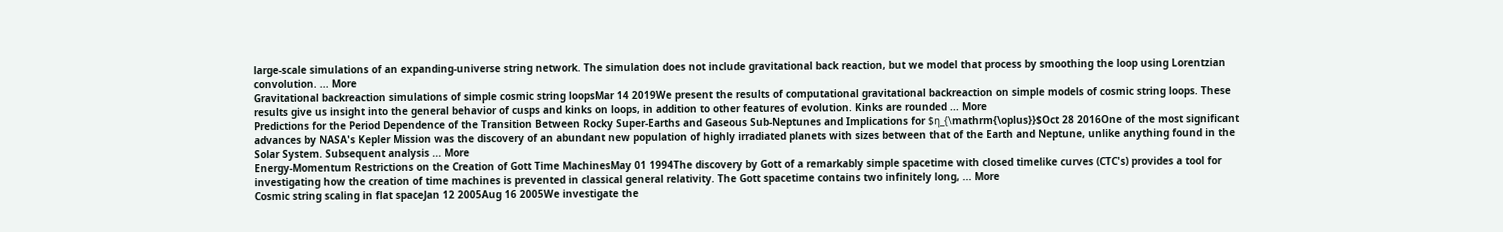large-scale simulations of an expanding-universe string network. The simulation does not include gravitational back reaction, but we model that process by smoothing the loop using Lorentzian convolution. ... More
Gravitational backreaction simulations of simple cosmic string loopsMar 14 2019We present the results of computational gravitational backreaction on simple models of cosmic string loops. These results give us insight into the general behavior of cusps and kinks on loops, in addition to other features of evolution. Kinks are rounded ... More
Predictions for the Period Dependence of the Transition Between Rocky Super-Earths and Gaseous Sub-Neptunes and Implications for $η_{\mathrm{\oplus}}$Oct 28 2016One of the most significant advances by NASA's Kepler Mission was the discovery of an abundant new population of highly irradiated planets with sizes between that of the Earth and Neptune, unlike anything found in the Solar System. Subsequent analysis ... More
Energy-Momentum Restrictions on the Creation of Gott Time MachinesMay 01 1994The discovery by Gott of a remarkably simple spacetime with closed timelike curves (CTC's) provides a tool for investigating how the creation of time machines is prevented in classical general relativity. The Gott spacetime contains two infinitely long, ... More
Cosmic string scaling in flat spaceJan 12 2005Aug 16 2005We investigate the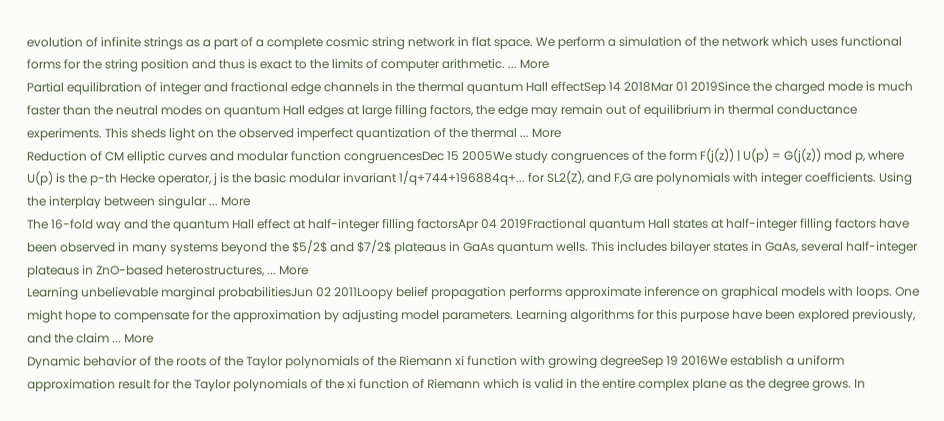evolution of infinite strings as a part of a complete cosmic string network in flat space. We perform a simulation of the network which uses functional forms for the string position and thus is exact to the limits of computer arithmetic. ... More
Partial equilibration of integer and fractional edge channels in the thermal quantum Hall effectSep 14 2018Mar 01 2019Since the charged mode is much faster than the neutral modes on quantum Hall edges at large filling factors, the edge may remain out of equilibrium in thermal conductance experiments. This sheds light on the observed imperfect quantization of the thermal ... More
Reduction of CM elliptic curves and modular function congruencesDec 15 2005We study congruences of the form F(j(z)) | U(p) = G(j(z)) mod p, where U(p) is the p-th Hecke operator, j is the basic modular invariant 1/q+744+196884q+... for SL2(Z), and F,G are polynomials with integer coefficients. Using the interplay between singular ... More
The 16-fold way and the quantum Hall effect at half-integer filling factorsApr 04 2019Fractional quantum Hall states at half-integer filling factors have been observed in many systems beyond the $5/2$ and $7/2$ plateaus in GaAs quantum wells. This includes bilayer states in GaAs, several half-integer plateaus in ZnO-based heterostructures, ... More
Learning unbelievable marginal probabilitiesJun 02 2011Loopy belief propagation performs approximate inference on graphical models with loops. One might hope to compensate for the approximation by adjusting model parameters. Learning algorithms for this purpose have been explored previously, and the claim ... More
Dynamic behavior of the roots of the Taylor polynomials of the Riemann xi function with growing degreeSep 19 2016We establish a uniform approximation result for the Taylor polynomials of the xi function of Riemann which is valid in the entire complex plane as the degree grows. In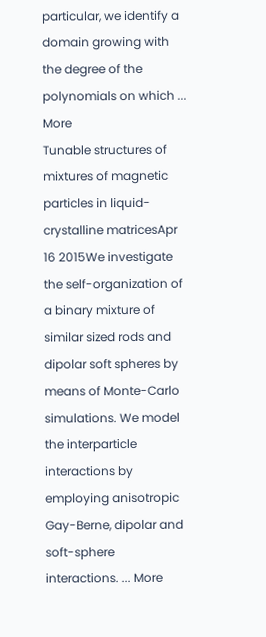particular, we identify a domain growing with the degree of the polynomials on which ... More
Tunable structures of mixtures of magnetic particles in liquid-crystalline matricesApr 16 2015We investigate the self-organization of a binary mixture of similar sized rods and dipolar soft spheres by means of Monte-Carlo simulations. We model the interparticle interactions by employing anisotropic Gay-Berne, dipolar and soft-sphere interactions. ... More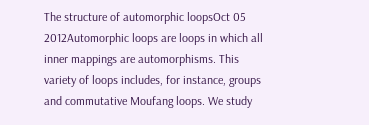The structure of automorphic loopsOct 05 2012Automorphic loops are loops in which all inner mappings are automorphisms. This variety of loops includes, for instance, groups and commutative Moufang loops. We study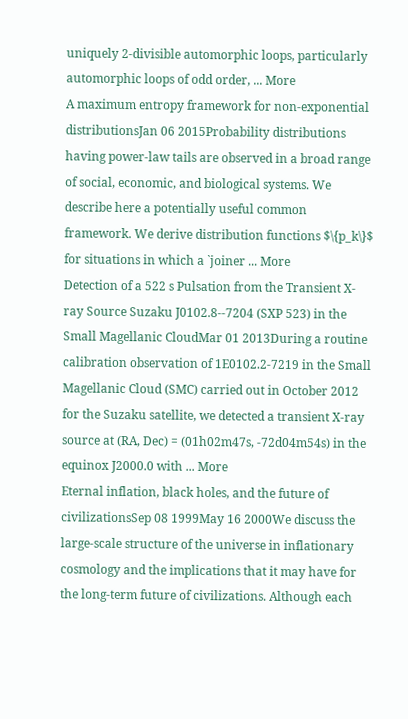uniquely 2-divisible automorphic loops, particularly automorphic loops of odd order, ... More
A maximum entropy framework for non-exponential distributionsJan 06 2015Probability distributions having power-law tails are observed in a broad range of social, economic, and biological systems. We describe here a potentially useful common framework. We derive distribution functions $\{p_k\}$ for situations in which a `joiner ... More
Detection of a 522 s Pulsation from the Transient X-ray Source Suzaku J0102.8--7204 (SXP 523) in the Small Magellanic CloudMar 01 2013During a routine calibration observation of 1E0102.2-7219 in the Small Magellanic Cloud (SMC) carried out in October 2012 for the Suzaku satellite, we detected a transient X-ray source at (RA, Dec) = (01h02m47s, -72d04m54s) in the equinox J2000.0 with ... More
Eternal inflation, black holes, and the future of civilizationsSep 08 1999May 16 2000We discuss the large-scale structure of the universe in inflationary cosmology and the implications that it may have for the long-term future of civilizations. Although each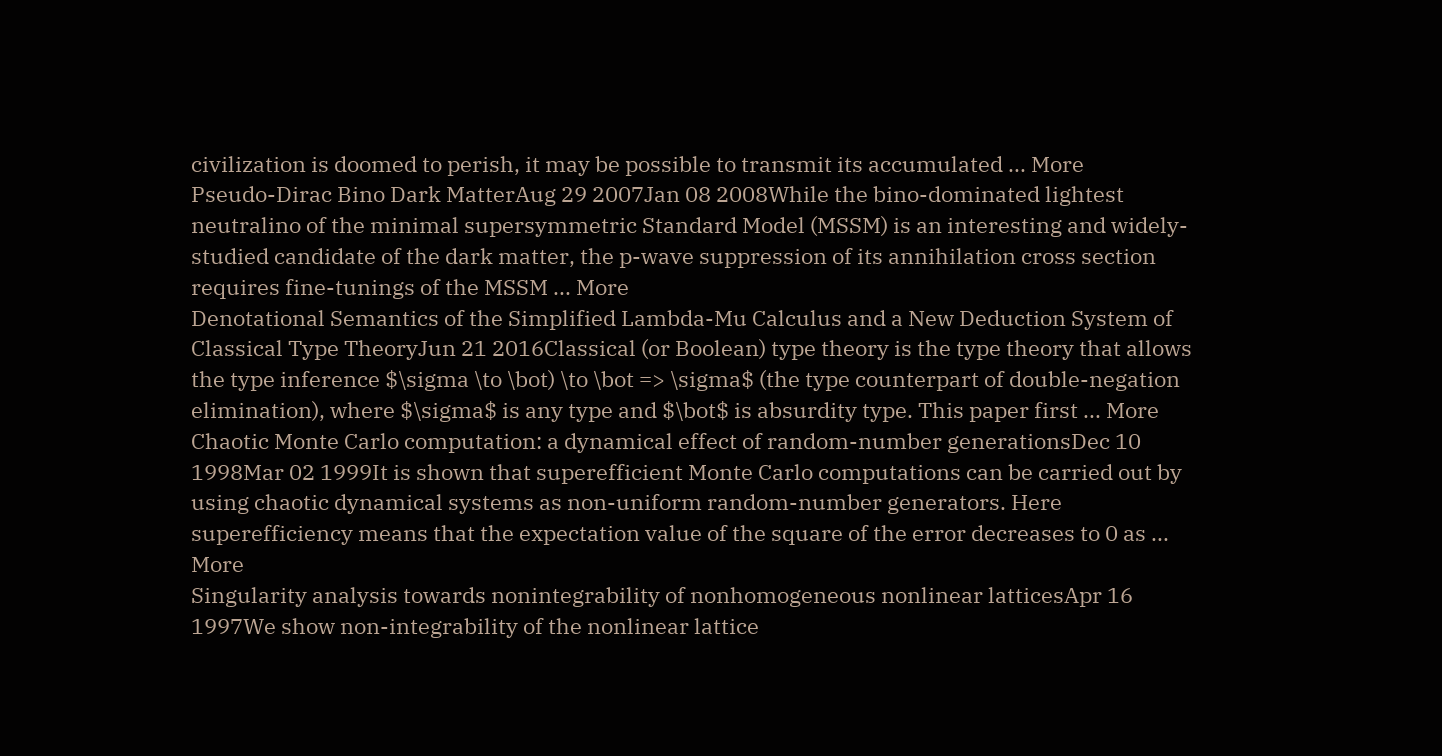civilization is doomed to perish, it may be possible to transmit its accumulated ... More
Pseudo-Dirac Bino Dark MatterAug 29 2007Jan 08 2008While the bino-dominated lightest neutralino of the minimal supersymmetric Standard Model (MSSM) is an interesting and widely-studied candidate of the dark matter, the p-wave suppression of its annihilation cross section requires fine-tunings of the MSSM ... More
Denotational Semantics of the Simplified Lambda-Mu Calculus and a New Deduction System of Classical Type TheoryJun 21 2016Classical (or Boolean) type theory is the type theory that allows the type inference $\sigma \to \bot) \to \bot => \sigma$ (the type counterpart of double-negation elimination), where $\sigma$ is any type and $\bot$ is absurdity type. This paper first ... More
Chaotic Monte Carlo computation: a dynamical effect of random-number generationsDec 10 1998Mar 02 1999It is shown that superefficient Monte Carlo computations can be carried out by using chaotic dynamical systems as non-uniform random-number generators. Here superefficiency means that the expectation value of the square of the error decreases to 0 as ... More
Singularity analysis towards nonintegrability of nonhomogeneous nonlinear latticesApr 16 1997We show non-integrability of the nonlinear lattice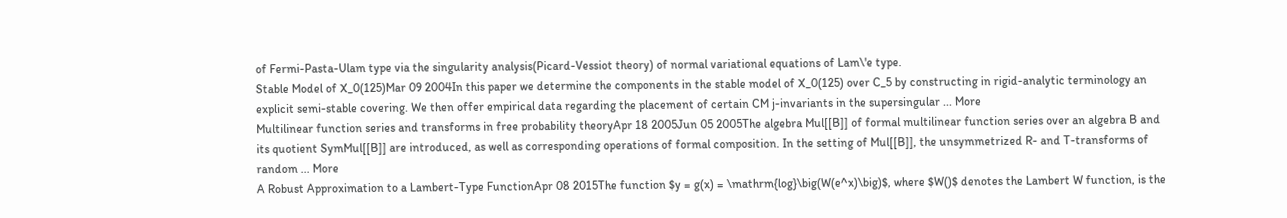of Fermi-Pasta-Ulam type via the singularity analysis(Picard-Vessiot theory) of normal variational equations of Lam\'e type.
Stable Model of X_0(125)Mar 09 2004In this paper we determine the components in the stable model of X_0(125) over C_5 by constructing in rigid-analytic terminology an explicit semi-stable covering. We then offer empirical data regarding the placement of certain CM j-invariants in the supersingular ... More
Multilinear function series and transforms in free probability theoryApr 18 2005Jun 05 2005The algebra Mul[[B]] of formal multilinear function series over an algebra B and its quotient SymMul[[B]] are introduced, as well as corresponding operations of formal composition. In the setting of Mul[[B]], the unsymmetrized R- and T-transforms of random ... More
A Robust Approximation to a Lambert-Type FunctionApr 08 2015The function $y = g(x) = \mathrm{log}\big(W(e^x)\big)$, where $W()$ denotes the Lambert W function, is the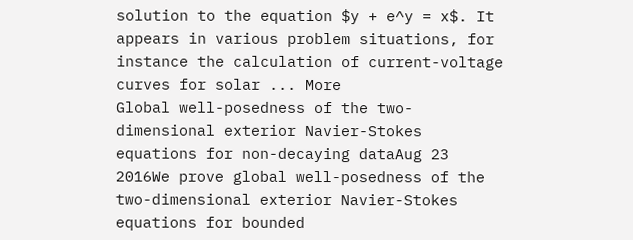solution to the equation $y + e^y = x$. It appears in various problem situations, for instance the calculation of current-voltage curves for solar ... More
Global well-posedness of the two-dimensional exterior Navier-Stokes equations for non-decaying dataAug 23 2016We prove global well-posedness of the two-dimensional exterior Navier-Stokes equations for bounded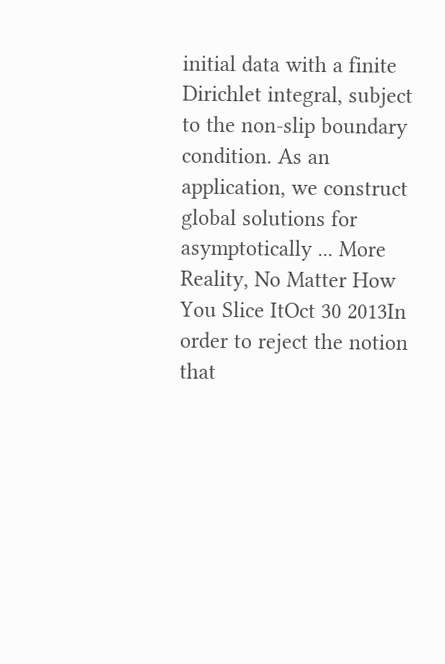initial data with a finite Dirichlet integral, subject to the non-slip boundary condition. As an application, we construct global solutions for asymptotically ... More
Reality, No Matter How You Slice ItOct 30 2013In order to reject the notion that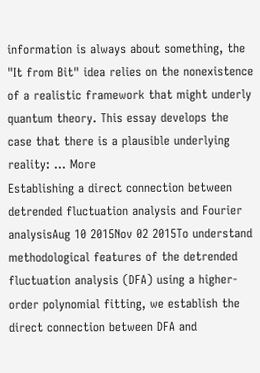information is always about something, the "It from Bit" idea relies on the nonexistence of a realistic framework that might underly quantum theory. This essay develops the case that there is a plausible underlying reality: ... More
Establishing a direct connection between detrended fluctuation analysis and Fourier analysisAug 10 2015Nov 02 2015To understand methodological features of the detrended fluctuation analysis (DFA) using a higher-order polynomial fitting, we establish the direct connection between DFA and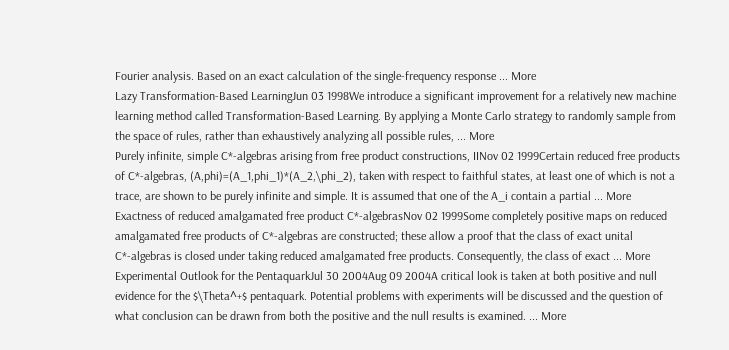Fourier analysis. Based on an exact calculation of the single-frequency response ... More
Lazy Transformation-Based LearningJun 03 1998We introduce a significant improvement for a relatively new machine learning method called Transformation-Based Learning. By applying a Monte Carlo strategy to randomly sample from the space of rules, rather than exhaustively analyzing all possible rules, ... More
Purely infinite, simple C*-algebras arising from free product constructions, IINov 02 1999Certain reduced free products of C*-algebras, (A,phi)=(A_1,phi_1)*(A_2,\phi_2), taken with respect to faithful states, at least one of which is not a trace, are shown to be purely infinite and simple. It is assumed that one of the A_i contain a partial ... More
Exactness of reduced amalgamated free product C*-algebrasNov 02 1999Some completely positive maps on reduced amalgamated free products of C*-algebras are constructed; these allow a proof that the class of exact unital C*-algebras is closed under taking reduced amalgamated free products. Consequently, the class of exact ... More
Experimental Outlook for the PentaquarkJul 30 2004Aug 09 2004A critical look is taken at both positive and null evidence for the $\Theta^+$ pentaquark. Potential problems with experiments will be discussed and the question of what conclusion can be drawn from both the positive and the null results is examined. ... More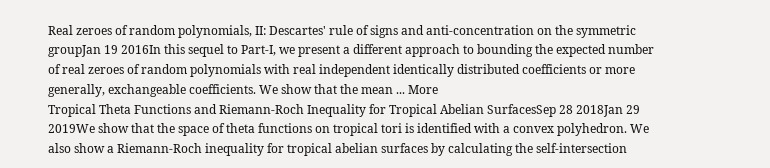Real zeroes of random polynomials, II: Descartes' rule of signs and anti-concentration on the symmetric groupJan 19 2016In this sequel to Part-I, we present a different approach to bounding the expected number of real zeroes of random polynomials with real independent identically distributed coefficients or more generally, exchangeable coefficients. We show that the mean ... More
Tropical Theta Functions and Riemann-Roch Inequality for Tropical Abelian SurfacesSep 28 2018Jan 29 2019We show that the space of theta functions on tropical tori is identified with a convex polyhedron. We also show a Riemann-Roch inequality for tropical abelian surfaces by calculating the self-intersection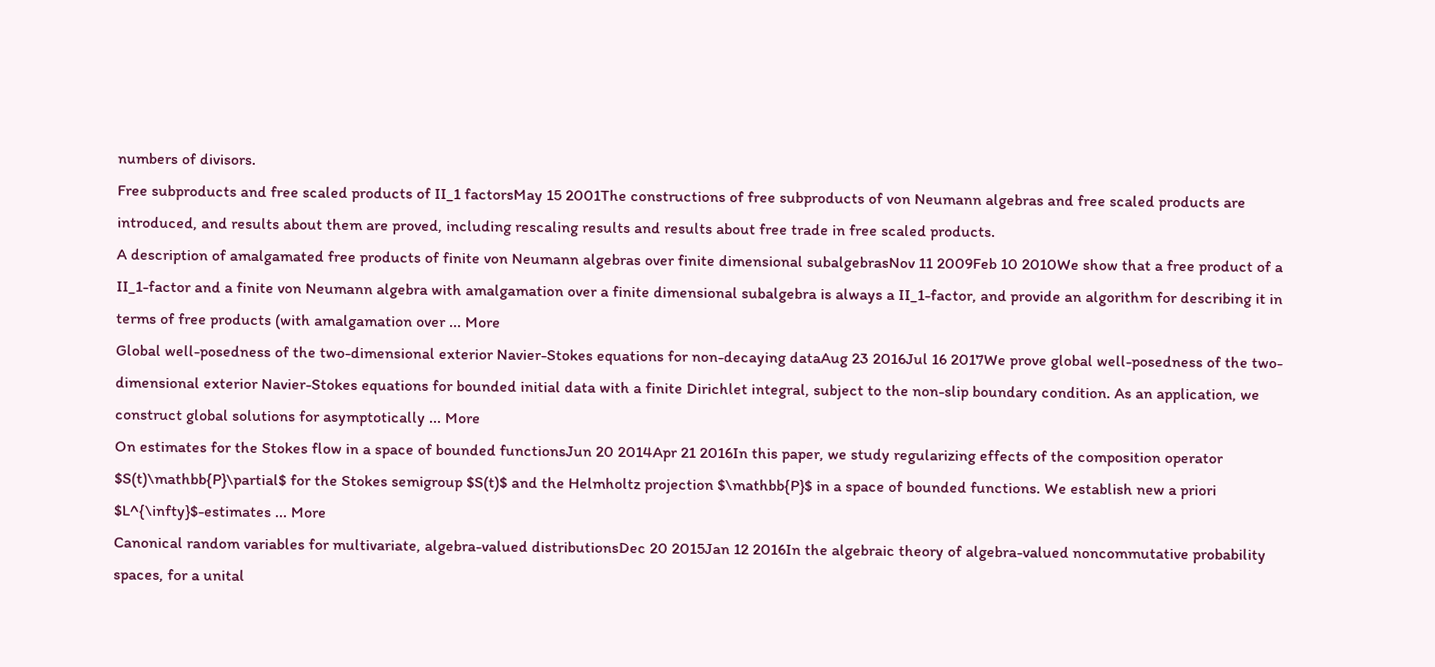numbers of divisors.
Free subproducts and free scaled products of II_1 factorsMay 15 2001The constructions of free subproducts of von Neumann algebras and free scaled products are introduced, and results about them are proved, including rescaling results and results about free trade in free scaled products.
A description of amalgamated free products of finite von Neumann algebras over finite dimensional subalgebrasNov 11 2009Feb 10 2010We show that a free product of a II_1-factor and a finite von Neumann algebra with amalgamation over a finite dimensional subalgebra is always a II_1-factor, and provide an algorithm for describing it in terms of free products (with amalgamation over ... More
Global well-posedness of the two-dimensional exterior Navier-Stokes equations for non-decaying dataAug 23 2016Jul 16 2017We prove global well-posedness of the two-dimensional exterior Navier-Stokes equations for bounded initial data with a finite Dirichlet integral, subject to the non-slip boundary condition. As an application, we construct global solutions for asymptotically ... More
On estimates for the Stokes flow in a space of bounded functionsJun 20 2014Apr 21 2016In this paper, we study regularizing effects of the composition operator $S(t)\mathbb{P}\partial$ for the Stokes semigroup $S(t)$ and the Helmholtz projection $\mathbb{P}$ in a space of bounded functions. We establish new a priori $L^{\infty}$-estimates ... More
Canonical random variables for multivariate, algebra-valued distributionsDec 20 2015Jan 12 2016In the algebraic theory of algebra-valued noncommutative probability spaces, for a unital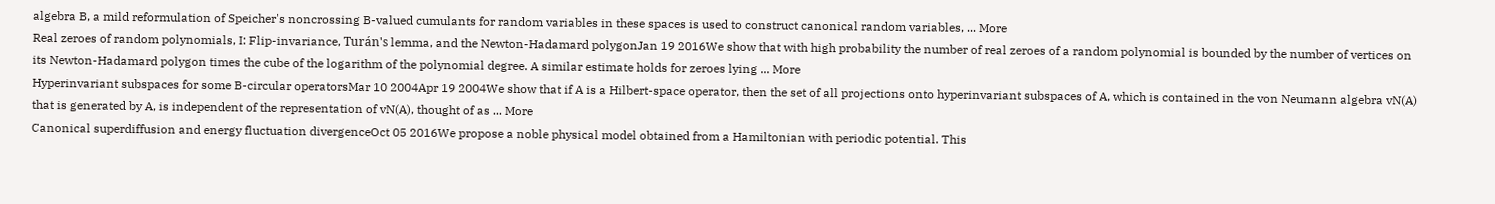algebra B, a mild reformulation of Speicher's noncrossing B-valued cumulants for random variables in these spaces is used to construct canonical random variables, ... More
Real zeroes of random polynomials, I: Flip-invariance, Turán's lemma, and the Newton-Hadamard polygonJan 19 2016We show that with high probability the number of real zeroes of a random polynomial is bounded by the number of vertices on its Newton-Hadamard polygon times the cube of the logarithm of the polynomial degree. A similar estimate holds for zeroes lying ... More
Hyperinvariant subspaces for some B-circular operatorsMar 10 2004Apr 19 2004We show that if A is a Hilbert-space operator, then the set of all projections onto hyperinvariant subspaces of A, which is contained in the von Neumann algebra vN(A) that is generated by A, is independent of the representation of vN(A), thought of as ... More
Canonical superdiffusion and energy fluctuation divergenceOct 05 2016We propose a noble physical model obtained from a Hamiltonian with periodic potential. This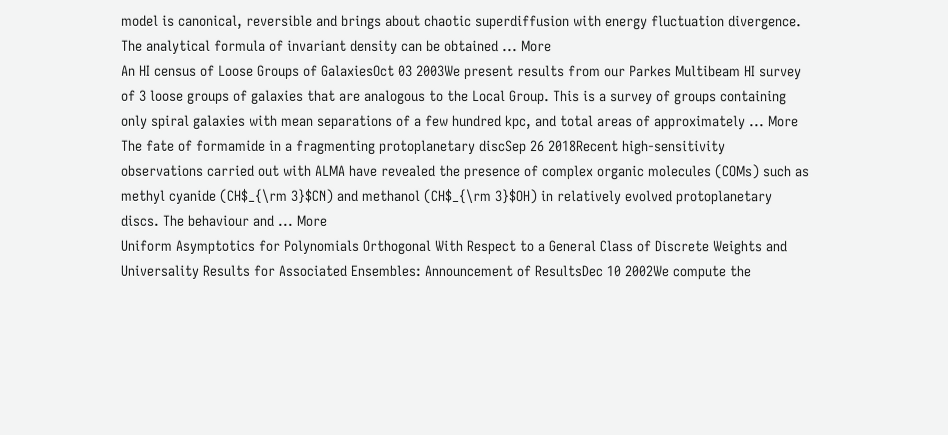model is canonical, reversible and brings about chaotic superdiffusion with energy fluctuation divergence. The analytical formula of invariant density can be obtained ... More
An HI census of Loose Groups of GalaxiesOct 03 2003We present results from our Parkes Multibeam HI survey of 3 loose groups of galaxies that are analogous to the Local Group. This is a survey of groups containing only spiral galaxies with mean separations of a few hundred kpc, and total areas of approximately ... More
The fate of formamide in a fragmenting protoplanetary discSep 26 2018Recent high-sensitivity observations carried out with ALMA have revealed the presence of complex organic molecules (COMs) such as methyl cyanide (CH$_{\rm 3}$CN) and methanol (CH$_{\rm 3}$OH) in relatively evolved protoplanetary discs. The behaviour and ... More
Uniform Asymptotics for Polynomials Orthogonal With Respect to a General Class of Discrete Weights and Universality Results for Associated Ensembles: Announcement of ResultsDec 10 2002We compute the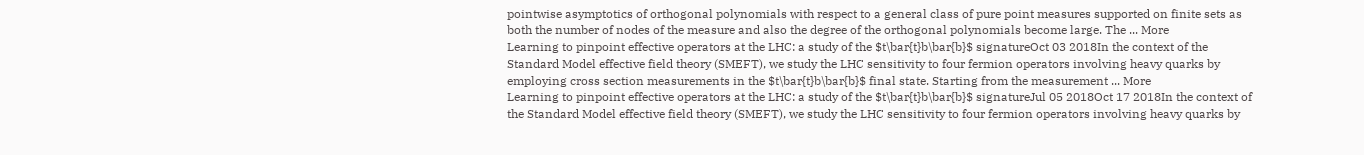pointwise asymptotics of orthogonal polynomials with respect to a general class of pure point measures supported on finite sets as both the number of nodes of the measure and also the degree of the orthogonal polynomials become large. The ... More
Learning to pinpoint effective operators at the LHC: a study of the $t\bar{t}b\bar{b}$ signatureOct 03 2018In the context of the Standard Model effective field theory (SMEFT), we study the LHC sensitivity to four fermion operators involving heavy quarks by employing cross section measurements in the $t\bar{t}b\bar{b}$ final state. Starting from the measurement ... More
Learning to pinpoint effective operators at the LHC: a study of the $t\bar{t}b\bar{b}$ signatureJul 05 2018Oct 17 2018In the context of the Standard Model effective field theory (SMEFT), we study the LHC sensitivity to four fermion operators involving heavy quarks by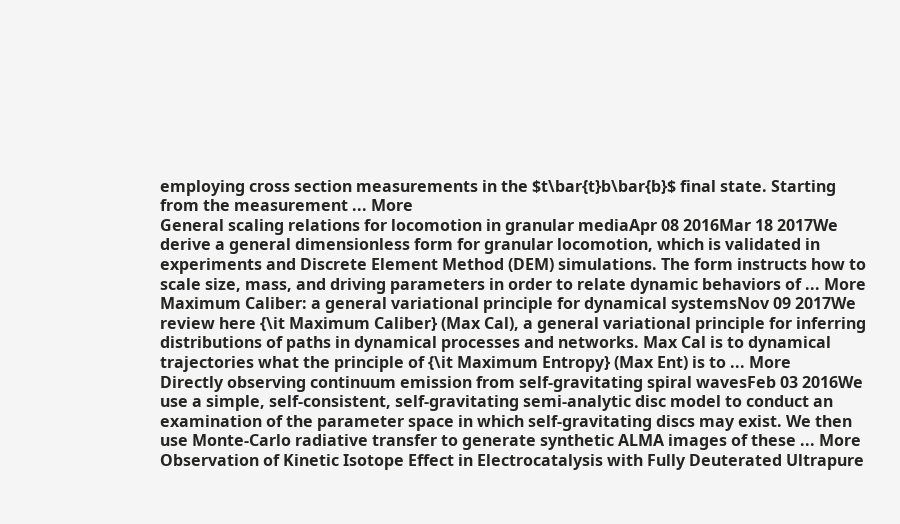employing cross section measurements in the $t\bar{t}b\bar{b}$ final state. Starting from the measurement ... More
General scaling relations for locomotion in granular mediaApr 08 2016Mar 18 2017We derive a general dimensionless form for granular locomotion, which is validated in experiments and Discrete Element Method (DEM) simulations. The form instructs how to scale size, mass, and driving parameters in order to relate dynamic behaviors of ... More
Maximum Caliber: a general variational principle for dynamical systemsNov 09 2017We review here {\it Maximum Caliber} (Max Cal), a general variational principle for inferring distributions of paths in dynamical processes and networks. Max Cal is to dynamical trajectories what the principle of {\it Maximum Entropy} (Max Ent) is to ... More
Directly observing continuum emission from self-gravitating spiral wavesFeb 03 2016We use a simple, self-consistent, self-gravitating semi-analytic disc model to conduct an examination of the parameter space in which self-gravitating discs may exist. We then use Monte-Carlo radiative transfer to generate synthetic ALMA images of these ... More
Observation of Kinetic Isotope Effect in Electrocatalysis with Fully Deuterated Ultrapure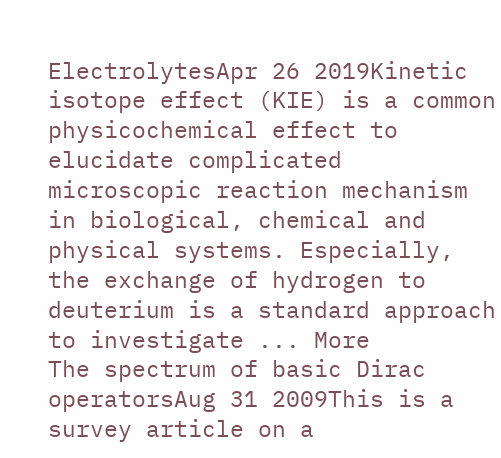ElectrolytesApr 26 2019Kinetic isotope effect (KIE) is a common physicochemical effect to elucidate complicated microscopic reaction mechanism in biological, chemical and physical systems. Especially, the exchange of hydrogen to deuterium is a standard approach to investigate ... More
The spectrum of basic Dirac operatorsAug 31 2009This is a survey article on a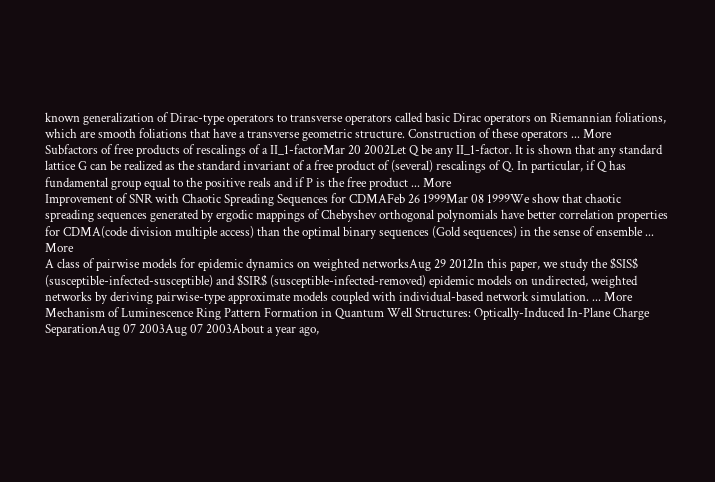known generalization of Dirac-type operators to transverse operators called basic Dirac operators on Riemannian foliations, which are smooth foliations that have a transverse geometric structure. Construction of these operators ... More
Subfactors of free products of rescalings of a II_1-factorMar 20 2002Let Q be any II_1-factor. It is shown that any standard lattice G can be realized as the standard invariant of a free product of (several) rescalings of Q. In particular, if Q has fundamental group equal to the positive reals and if P is the free product ... More
Improvement of SNR with Chaotic Spreading Sequences for CDMAFeb 26 1999Mar 08 1999We show that chaotic spreading sequences generated by ergodic mappings of Chebyshev orthogonal polynomials have better correlation properties for CDMA(code division multiple access) than the optimal binary sequences (Gold sequences) in the sense of ensemble ... More
A class of pairwise models for epidemic dynamics on weighted networksAug 29 2012In this paper, we study the $SIS$ (susceptible-infected-susceptible) and $SIR$ (susceptible-infected-removed) epidemic models on undirected, weighted networks by deriving pairwise-type approximate models coupled with individual-based network simulation. ... More
Mechanism of Luminescence Ring Pattern Formation in Quantum Well Structures: Optically-Induced In-Plane Charge SeparationAug 07 2003Aug 07 2003About a year ago,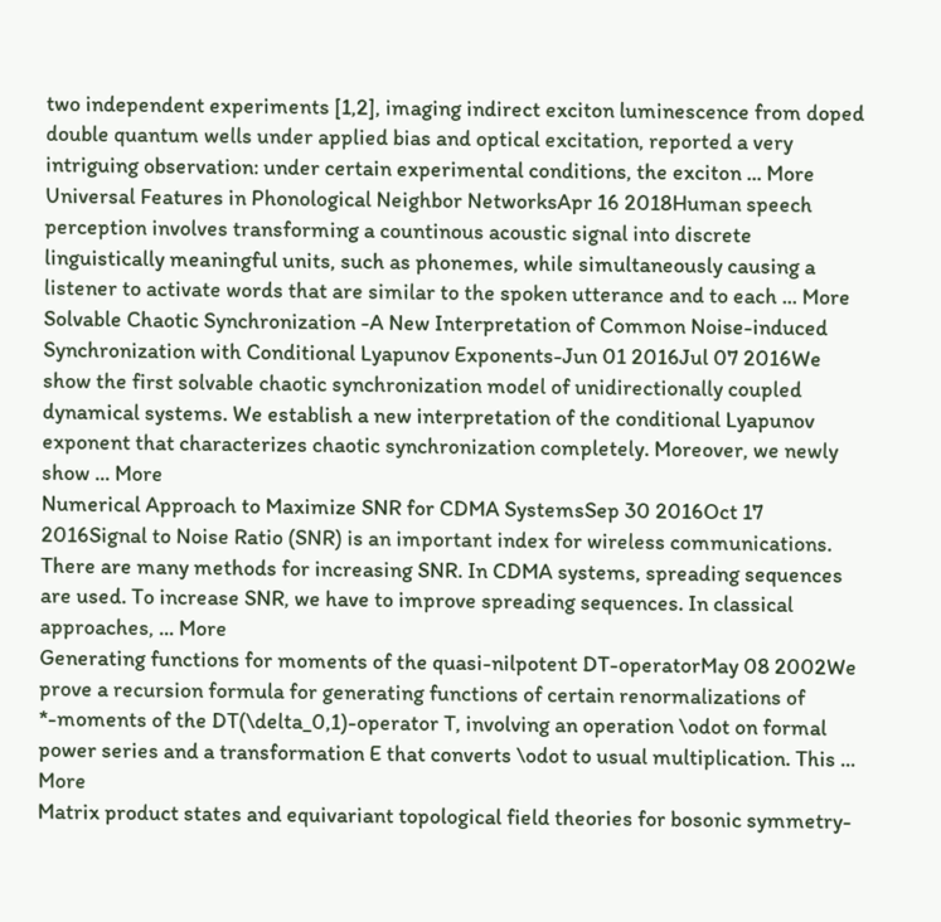two independent experiments [1,2], imaging indirect exciton luminescence from doped double quantum wells under applied bias and optical excitation, reported a very intriguing observation: under certain experimental conditions, the exciton ... More
Universal Features in Phonological Neighbor NetworksApr 16 2018Human speech perception involves transforming a countinous acoustic signal into discrete linguistically meaningful units, such as phonemes, while simultaneously causing a listener to activate words that are similar to the spoken utterance and to each ... More
Solvable Chaotic Synchronization -A New Interpretation of Common Noise-induced Synchronization with Conditional Lyapunov Exponents-Jun 01 2016Jul 07 2016We show the first solvable chaotic synchronization model of unidirectionally coupled dynamical systems. We establish a new interpretation of the conditional Lyapunov exponent that characterizes chaotic synchronization completely. Moreover, we newly show ... More
Numerical Approach to Maximize SNR for CDMA SystemsSep 30 2016Oct 17 2016Signal to Noise Ratio (SNR) is an important index for wireless communications. There are many methods for increasing SNR. In CDMA systems, spreading sequences are used. To increase SNR, we have to improve spreading sequences. In classical approaches, ... More
Generating functions for moments of the quasi-nilpotent DT-operatorMay 08 2002We prove a recursion formula for generating functions of certain renormalizations of *-moments of the DT(\delta_0,1)-operator T, involving an operation \odot on formal power series and a transformation E that converts \odot to usual multiplication. This ... More
Matrix product states and equivariant topological field theories for bosonic symmetry-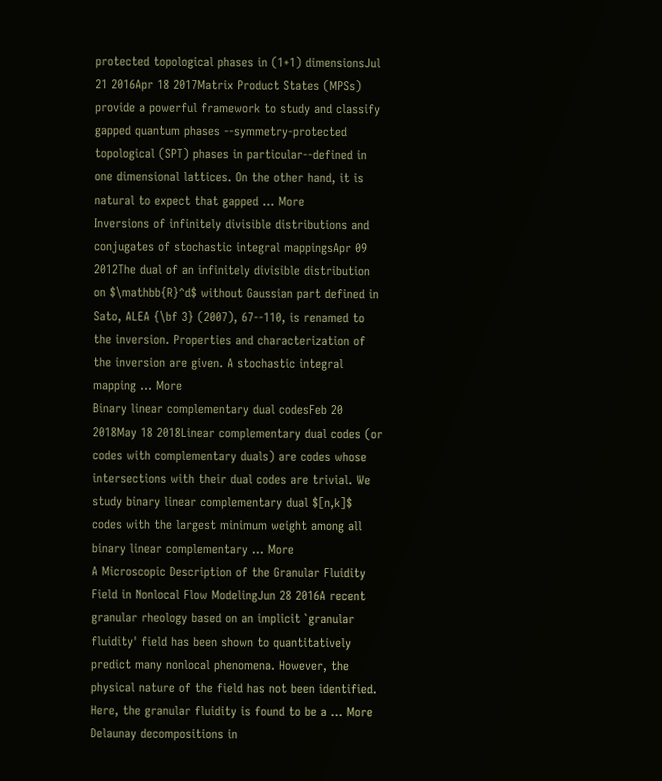protected topological phases in (1+1) dimensionsJul 21 2016Apr 18 2017Matrix Product States (MPSs) provide a powerful framework to study and classify gapped quantum phases --symmetry-protected topological (SPT) phases in particular--defined in one dimensional lattices. On the other hand, it is natural to expect that gapped ... More
Inversions of infinitely divisible distributions and conjugates of stochastic integral mappingsApr 09 2012The dual of an infinitely divisible distribution on $\mathbb{R}^d$ without Gaussian part defined in Sato, ALEA {\bf 3} (2007), 67--110, is renamed to the inversion. Properties and characterization of the inversion are given. A stochastic integral mapping ... More
Binary linear complementary dual codesFeb 20 2018May 18 2018Linear complementary dual codes (or codes with complementary duals) are codes whose intersections with their dual codes are trivial. We study binary linear complementary dual $[n,k]$ codes with the largest minimum weight among all binary linear complementary ... More
A Microscopic Description of the Granular Fluidity Field in Nonlocal Flow ModelingJun 28 2016A recent granular rheology based on an implicit `granular fluidity' field has been shown to quantitatively predict many nonlocal phenomena. However, the physical nature of the field has not been identified. Here, the granular fluidity is found to be a ... More
Delaunay decompositions in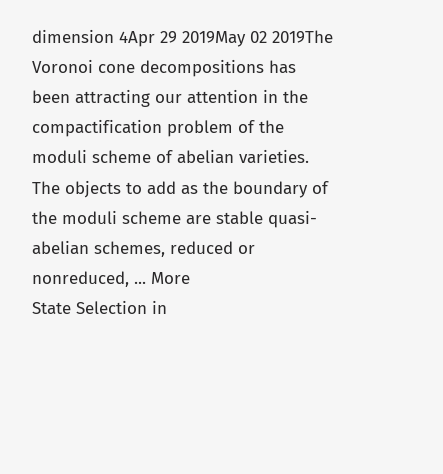dimension 4Apr 29 2019May 02 2019The Voronoi cone decompositions has been attracting our attention in the compactification problem of the moduli scheme of abelian varieties. The objects to add as the boundary of the moduli scheme are stable quasi-abelian schemes, reduced or nonreduced, ... More
State Selection in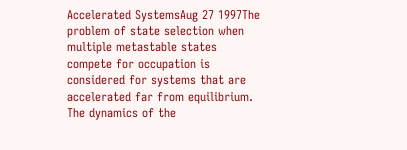Accelerated SystemsAug 27 1997The problem of state selection when multiple metastable states compete for occupation is considered for systems that are accelerated far from equilibrium. The dynamics of the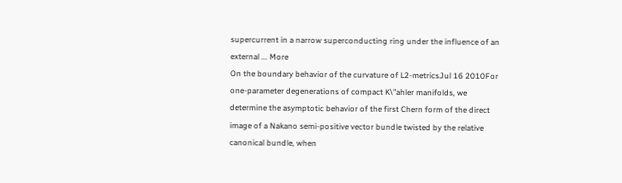supercurrent in a narrow superconducting ring under the influence of an external ... More
On the boundary behavior of the curvature of L2-metricsJul 16 2010For one-parameter degenerations of compact K\"ahler manifolds, we determine the asymptotic behavior of the first Chern form of the direct image of a Nakano semi-positive vector bundle twisted by the relative canonical bundle, when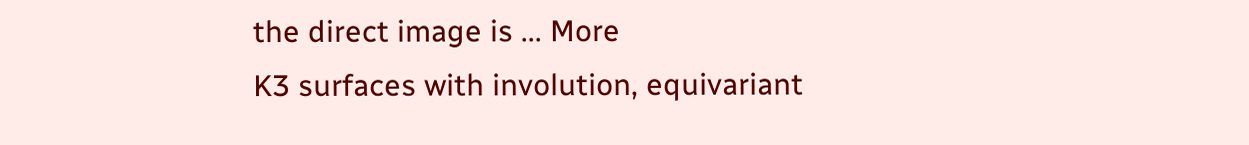the direct image is ... More
K3 surfaces with involution, equivariant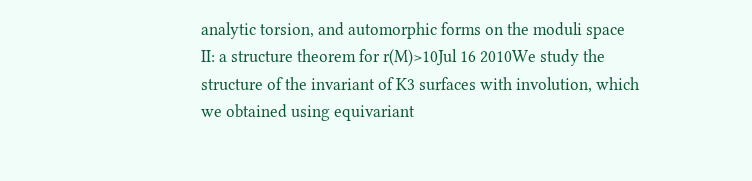analytic torsion, and automorphic forms on the moduli space II: a structure theorem for r(M)>10Jul 16 2010We study the structure of the invariant of K3 surfaces with involution, which we obtained using equivariant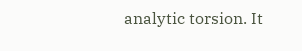analytic torsion. It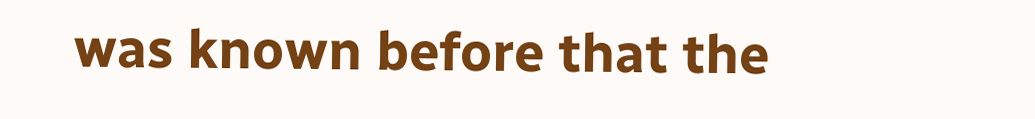was known before that the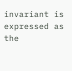invariant is expressed as the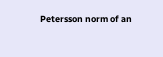Petersson norm of an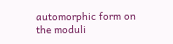automorphic form on the moduli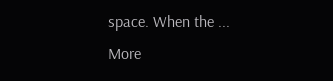space. When the ... More